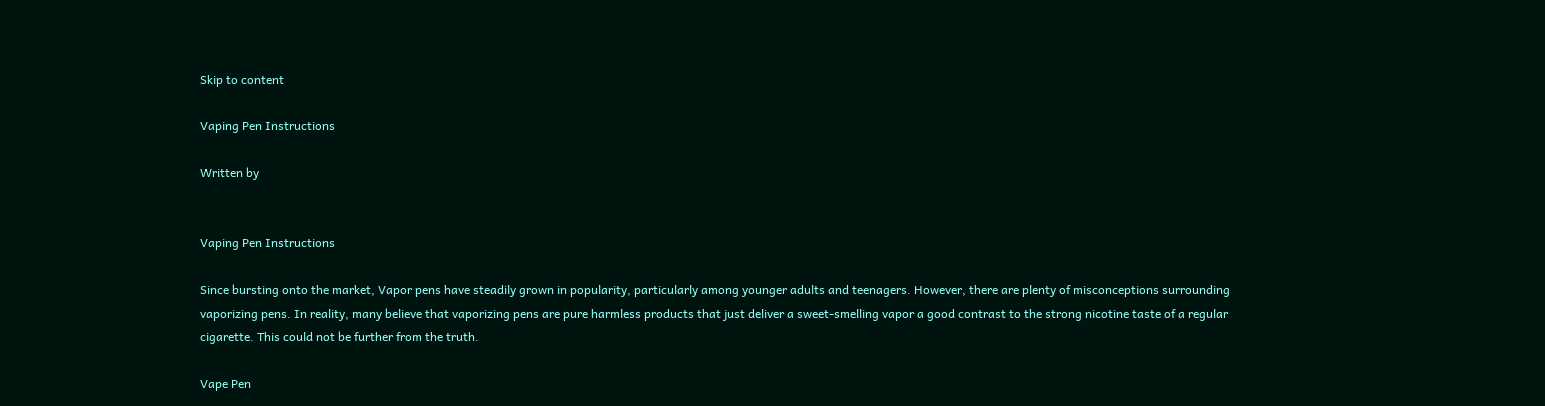Skip to content

Vaping Pen Instructions

Written by


Vaping Pen Instructions

Since bursting onto the market, Vapor pens have steadily grown in popularity, particularly among younger adults and teenagers. However, there are plenty of misconceptions surrounding vaporizing pens. In reality, many believe that vaporizing pens are pure harmless products that just deliver a sweet-smelling vapor a good contrast to the strong nicotine taste of a regular cigarette. This could not be further from the truth.

Vape Pen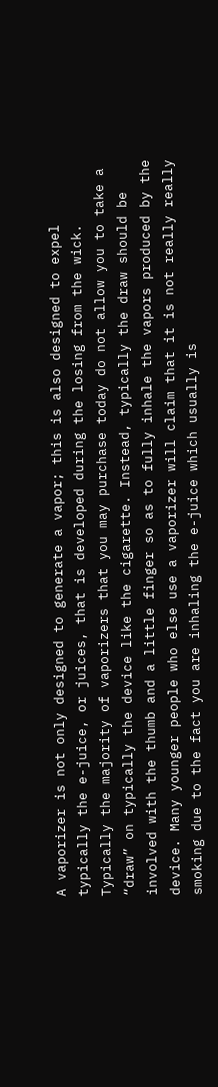A vaporizer is not only designed to generate a vapor; this is also designed to expel typically the e-juice, or juices, that is developed during the losing from the wick. Typically the majority of vaporizers that you may purchase today do not allow you to take a “draw” on typically the device like the cigarette. Instead, typically the draw should be involved with the thumb and a little finger so as to fully inhale the vapors produced by the device. Many younger people who else use a vaporizer will claim that it is not really really smoking due to the fact you are inhaling the e-juice which usually is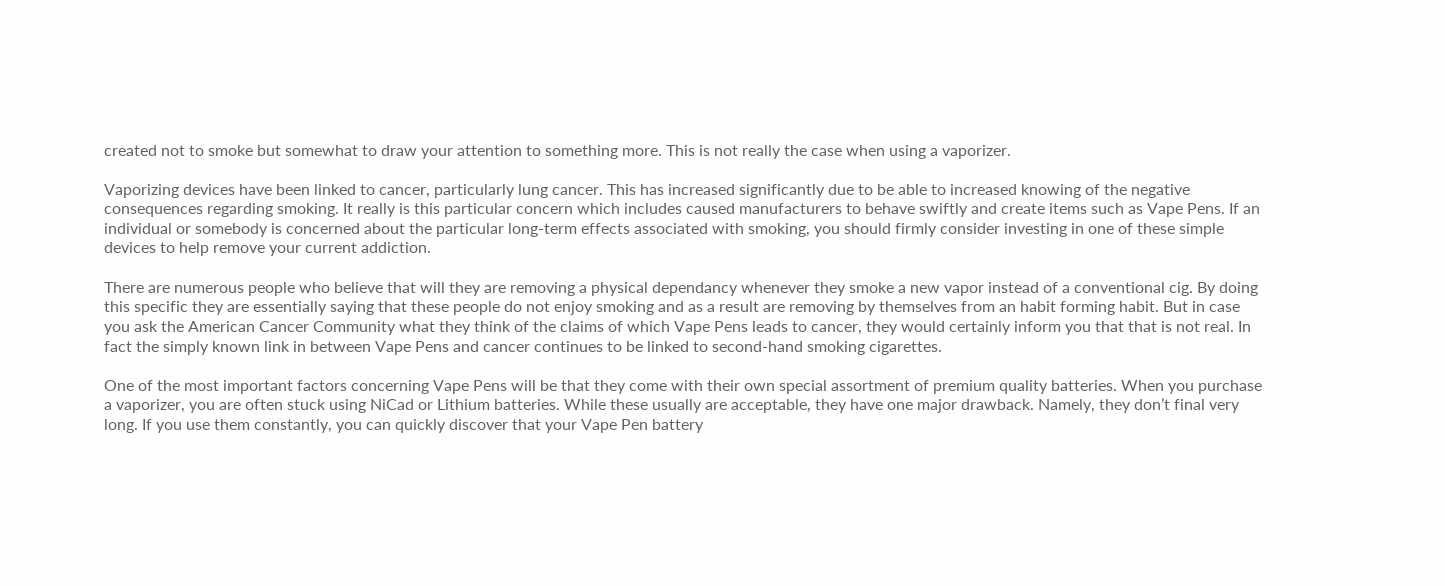created not to smoke but somewhat to draw your attention to something more. This is not really the case when using a vaporizer.

Vaporizing devices have been linked to cancer, particularly lung cancer. This has increased significantly due to be able to increased knowing of the negative consequences regarding smoking. It really is this particular concern which includes caused manufacturers to behave swiftly and create items such as Vape Pens. If an individual or somebody is concerned about the particular long-term effects associated with smoking, you should firmly consider investing in one of these simple devices to help remove your current addiction.

There are numerous people who believe that will they are removing a physical dependancy whenever they smoke a new vapor instead of a conventional cig. By doing this specific they are essentially saying that these people do not enjoy smoking and as a result are removing by themselves from an habit forming habit. But in case you ask the American Cancer Community what they think of the claims of which Vape Pens leads to cancer, they would certainly inform you that that is not real. In fact the simply known link in between Vape Pens and cancer continues to be linked to second-hand smoking cigarettes.

One of the most important factors concerning Vape Pens will be that they come with their own special assortment of premium quality batteries. When you purchase a vaporizer, you are often stuck using NiCad or Lithium batteries. While these usually are acceptable, they have one major drawback. Namely, they don’t final very long. If you use them constantly, you can quickly discover that your Vape Pen battery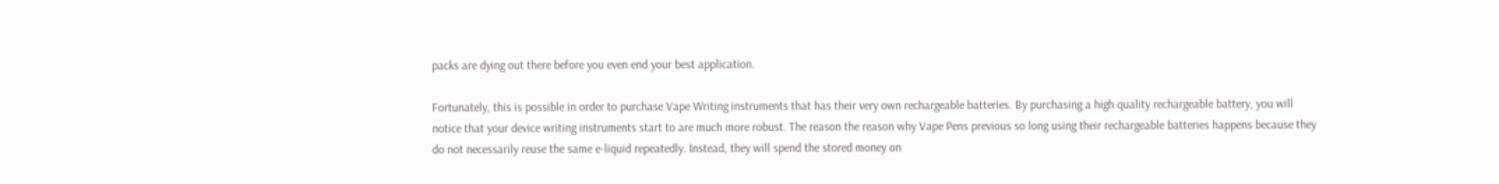packs are dying out there before you even end your best application.

Fortunately, this is possible in order to purchase Vape Writing instruments that has their very own rechargeable batteries. By purchasing a high quality rechargeable battery, you will notice that your device writing instruments start to are much more robust. The reason the reason why Vape Pens previous so long using their rechargeable batteries happens because they do not necessarily reuse the same e-liquid repeatedly. Instead, they will spend the stored money on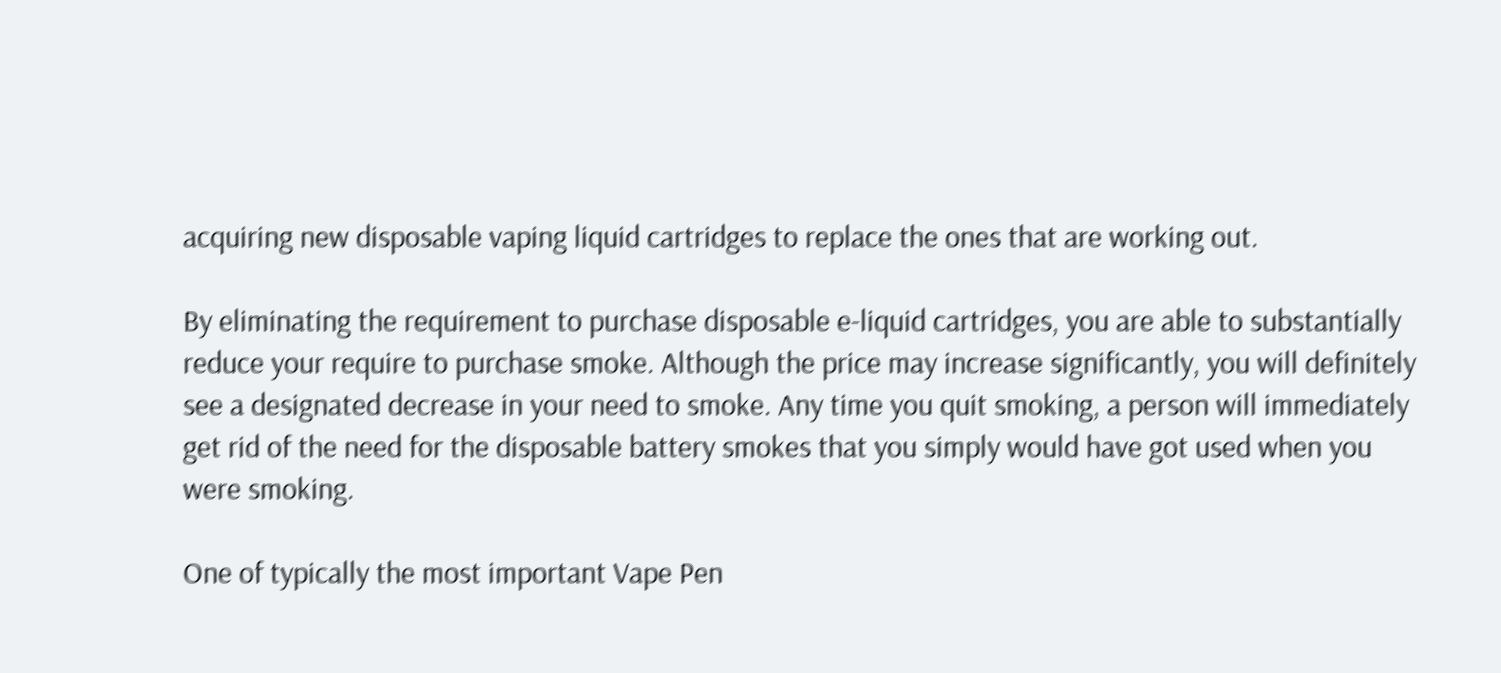acquiring new disposable vaping liquid cartridges to replace the ones that are working out.

By eliminating the requirement to purchase disposable e-liquid cartridges, you are able to substantially reduce your require to purchase smoke. Although the price may increase significantly, you will definitely see a designated decrease in your need to smoke. Any time you quit smoking, a person will immediately get rid of the need for the disposable battery smokes that you simply would have got used when you were smoking.

One of typically the most important Vape Pen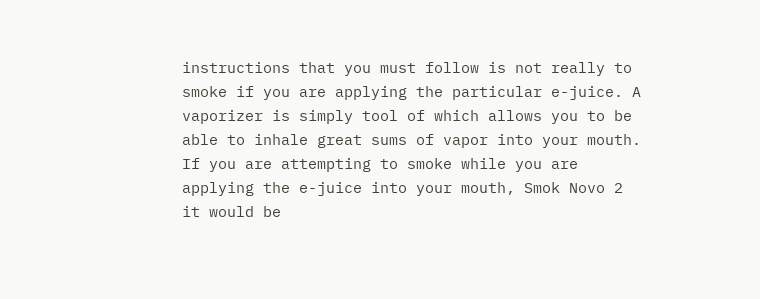instructions that you must follow is not really to smoke if you are applying the particular e-juice. A vaporizer is simply tool of which allows you to be able to inhale great sums of vapor into your mouth. If you are attempting to smoke while you are applying the e-juice into your mouth, Smok Novo 2 it would be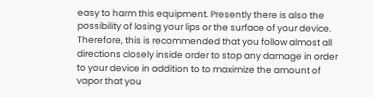easy to harm this equipment. Presently there is also the possibility of losing your lips or the surface of your device. Therefore, this is recommended that you follow almost all directions closely inside order to stop any damage in order to your device in addition to to maximize the amount of vapor that you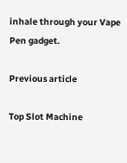inhale through your Vape Pen gadget.

Previous article

Top Slot Machine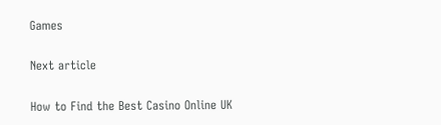Games

Next article

How to Find the Best Casino Online UK